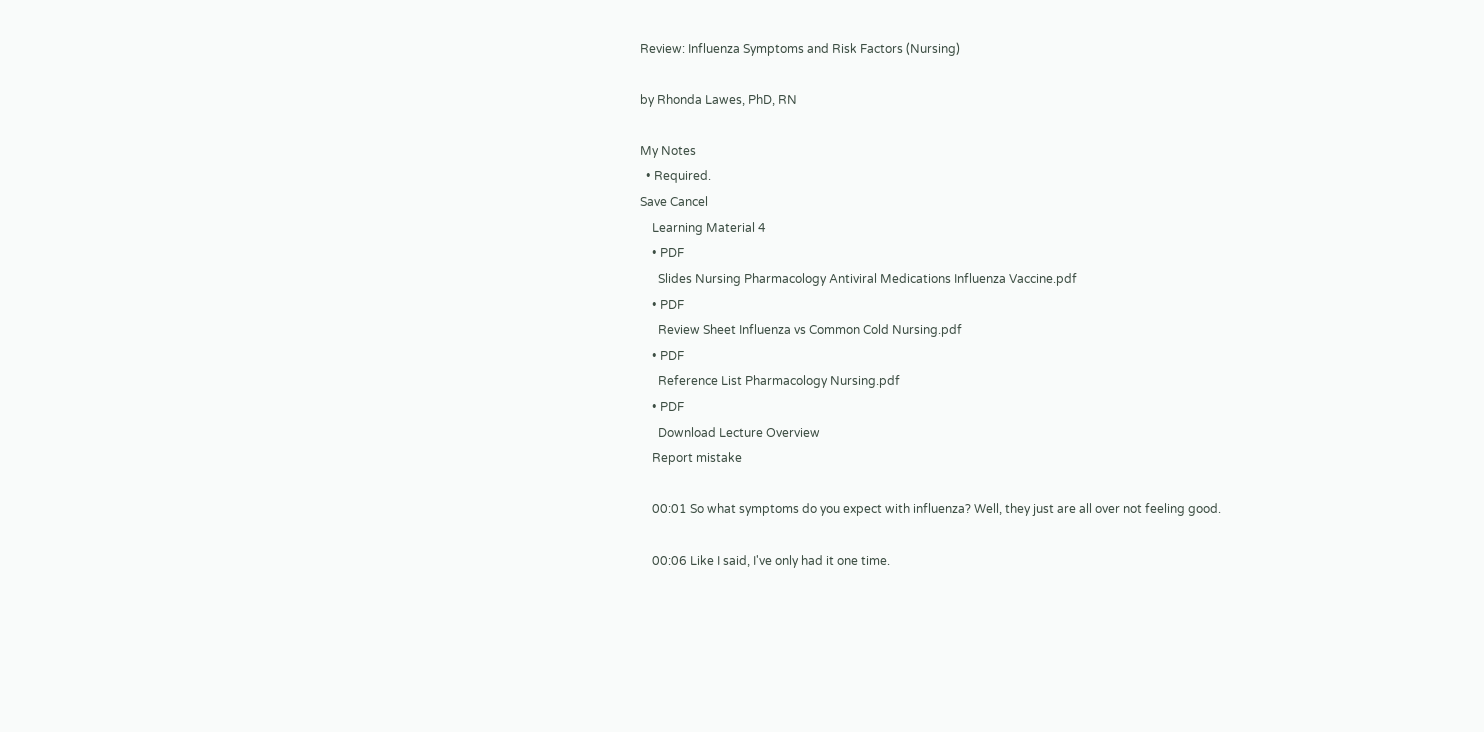Review: Influenza Symptoms and Risk Factors (Nursing)

by Rhonda Lawes, PhD, RN

My Notes
  • Required.
Save Cancel
    Learning Material 4
    • PDF
      Slides Nursing Pharmacology Antiviral Medications Influenza Vaccine.pdf
    • PDF
      Review Sheet Influenza vs Common Cold Nursing.pdf
    • PDF
      Reference List Pharmacology Nursing.pdf
    • PDF
      Download Lecture Overview
    Report mistake

    00:01 So what symptoms do you expect with influenza? Well, they just are all over not feeling good.

    00:06 Like I said, I've only had it one time.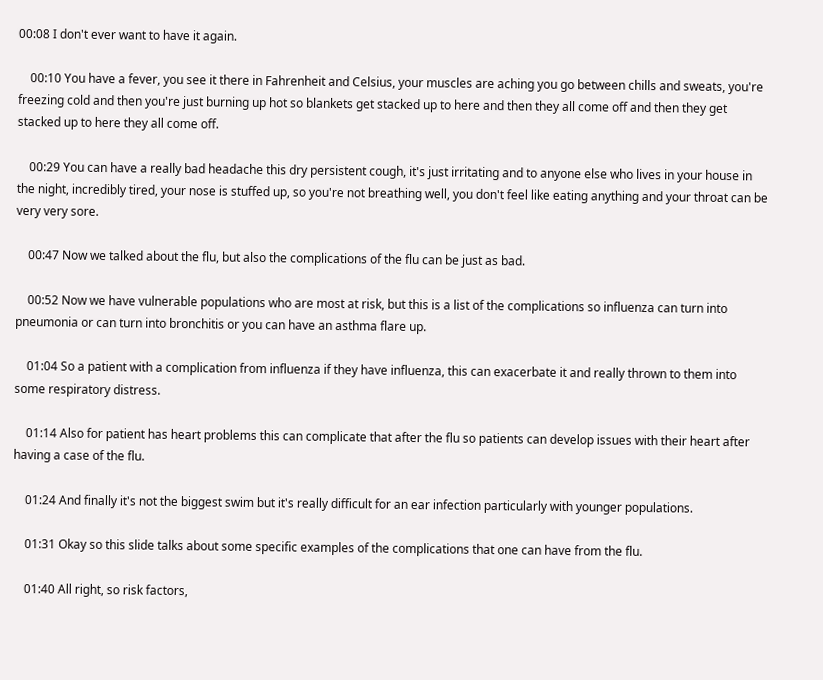00:08 I don't ever want to have it again.

    00:10 You have a fever, you see it there in Fahrenheit and Celsius, your muscles are aching you go between chills and sweats, you're freezing cold and then you're just burning up hot so blankets get stacked up to here and then they all come off and then they get stacked up to here they all come off.

    00:29 You can have a really bad headache this dry persistent cough, it's just irritating and to anyone else who lives in your house in the night, incredibly tired, your nose is stuffed up, so you're not breathing well, you don't feel like eating anything and your throat can be very very sore.

    00:47 Now we talked about the flu, but also the complications of the flu can be just as bad.

    00:52 Now we have vulnerable populations who are most at risk, but this is a list of the complications so influenza can turn into pneumonia or can turn into bronchitis or you can have an asthma flare up.

    01:04 So a patient with a complication from influenza if they have influenza, this can exacerbate it and really thrown to them into some respiratory distress.

    01:14 Also for patient has heart problems this can complicate that after the flu so patients can develop issues with their heart after having a case of the flu.

    01:24 And finally it's not the biggest swim but it's really difficult for an ear infection particularly with younger populations.

    01:31 Okay so this slide talks about some specific examples of the complications that one can have from the flu.

    01:40 All right, so risk factors,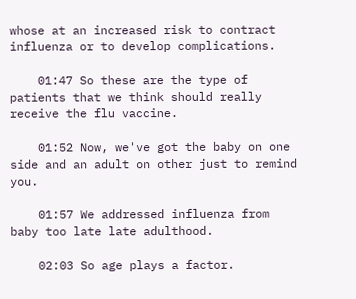whose at an increased risk to contract influenza or to develop complications.

    01:47 So these are the type of patients that we think should really receive the flu vaccine.

    01:52 Now, we've got the baby on one side and an adult on other just to remind you.

    01:57 We addressed influenza from baby too late late adulthood.

    02:03 So age plays a factor.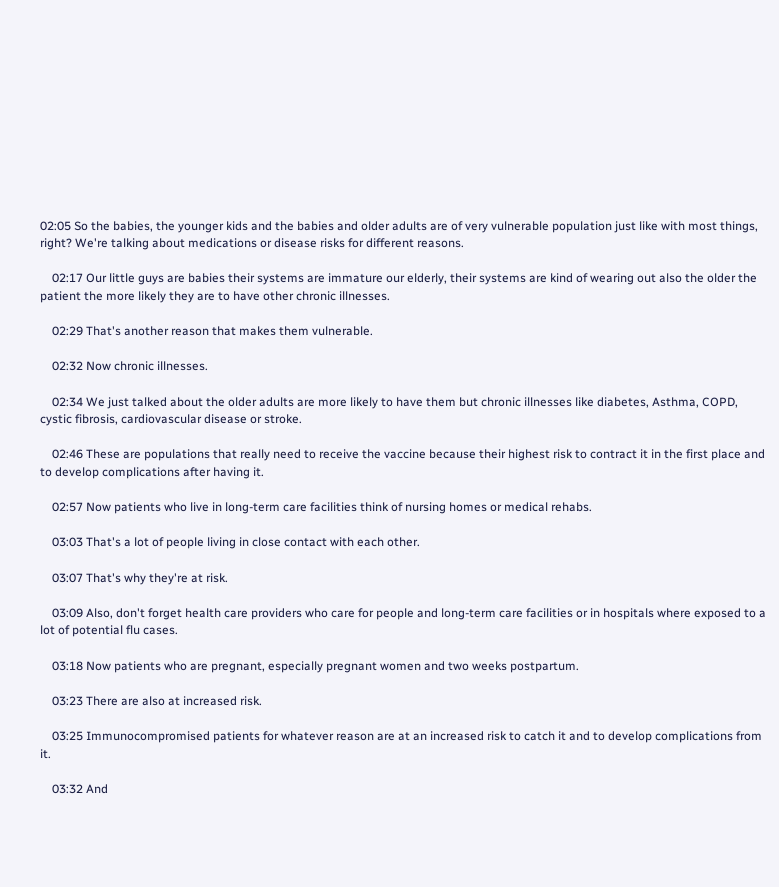02:05 So the babies, the younger kids and the babies and older adults are of very vulnerable population just like with most things, right? We're talking about medications or disease risks for different reasons.

    02:17 Our little guys are babies their systems are immature our elderly, their systems are kind of wearing out also the older the patient the more likely they are to have other chronic illnesses.

    02:29 That's another reason that makes them vulnerable.

    02:32 Now chronic illnesses.

    02:34 We just talked about the older adults are more likely to have them but chronic illnesses like diabetes, Asthma, COPD, cystic fibrosis, cardiovascular disease or stroke.

    02:46 These are populations that really need to receive the vaccine because their highest risk to contract it in the first place and to develop complications after having it.

    02:57 Now patients who live in long-term care facilities think of nursing homes or medical rehabs.

    03:03 That's a lot of people living in close contact with each other.

    03:07 That's why they're at risk.

    03:09 Also, don't forget health care providers who care for people and long-term care facilities or in hospitals where exposed to a lot of potential flu cases.

    03:18 Now patients who are pregnant, especially pregnant women and two weeks postpartum.

    03:23 There are also at increased risk.

    03:25 Immunocompromised patients for whatever reason are at an increased risk to catch it and to develop complications from it.

    03:32 And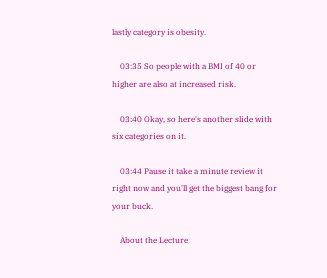lastly category is obesity.

    03:35 So people with a BMI of 40 or higher are also at increased risk.

    03:40 Okay, so here's another slide with six categories on it.

    03:44 Pause it take a minute review it right now and you'll get the biggest bang for your buck.

    About the Lecture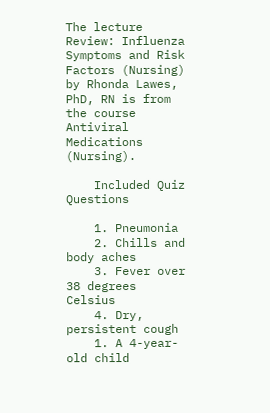The lecture Review: Influenza Symptoms and Risk Factors (Nursing) by Rhonda Lawes, PhD, RN is from the course Antiviral Medications (Nursing).

    Included Quiz Questions

    1. Pneumonia
    2. Chills and body aches
    3. Fever over 38 degrees Celsius
    4. Dry, persistent cough
    1. A 4-year-old child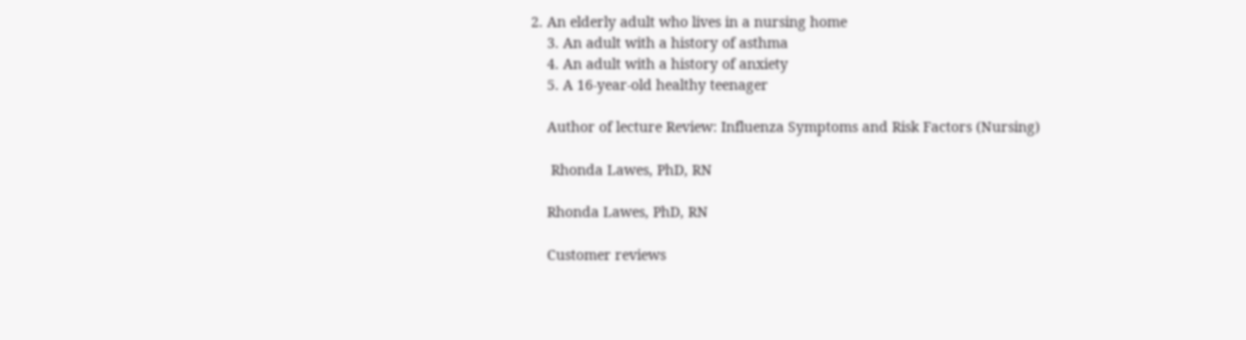2. An elderly adult who lives in a nursing home
    3. An adult with a history of asthma
    4. An adult with a history of anxiety
    5. A 16-year-old healthy teenager

    Author of lecture Review: Influenza Symptoms and Risk Factors (Nursing)

     Rhonda Lawes, PhD, RN

    Rhonda Lawes, PhD, RN

    Customer reviews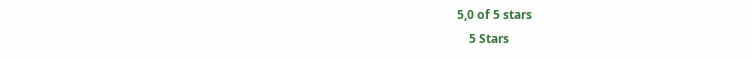5,0 of 5 stars
    5 Stars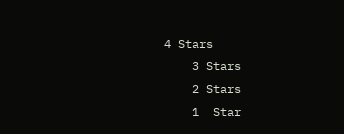4 Stars
    3 Stars
    2 Stars
    1  Star